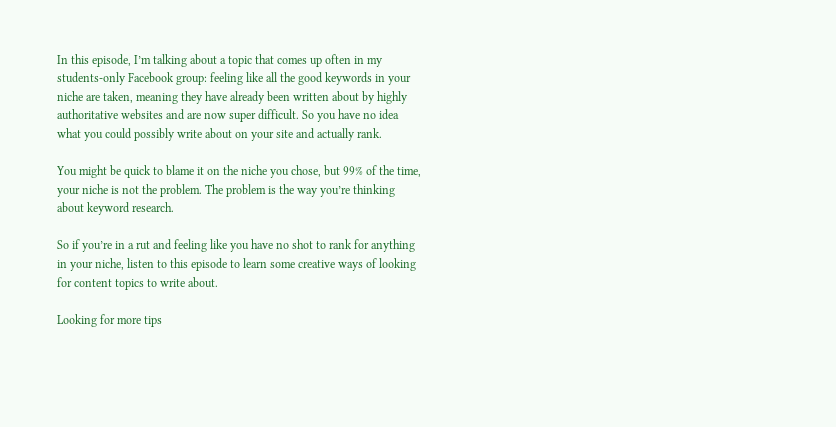In this episode, I’m talking about a topic that comes up often in my students-only Facebook group: feeling like all the good keywords in your niche are taken, meaning they have already been written about by highly authoritative websites and are now super difficult. So you have no idea what you could possibly write about on your site and actually rank.

You might be quick to blame it on the niche you chose, but 99% of the time, your niche is not the problem. The problem is the way you’re thinking about keyword research.

So if you’re in a rut and feeling like you have no shot to rank for anything in your niche, listen to this episode to learn some creative ways of looking for content topics to write about.

Looking for more tips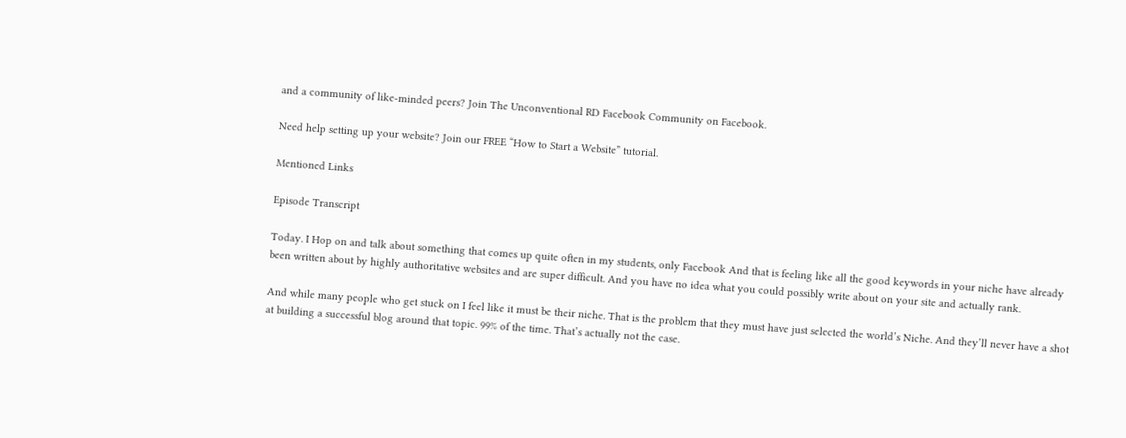and a community of like-minded peers? Join The Unconventional RD Facebook Community on Facebook.

Need help setting up your website? Join our FREE “How to Start a Website” tutorial.

Mentioned Links

Episode Transcript

Today. I Hop on and talk about something that comes up quite often in my students, only Facebook And that is feeling like all the good keywords in your niche have already been written about by highly authoritative websites and are super difficult. And you have no idea what you could possibly write about on your site and actually rank.

And while many people who get stuck on I feel like it must be their niche. That is the problem that they must have just selected the world’s Niche. And they’ll never have a shot at building a successful blog around that topic. 99% of the time. That’s actually not the case.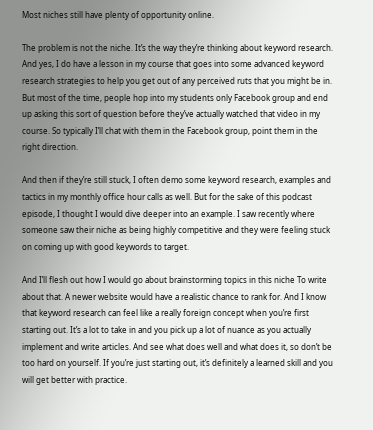Most niches still have plenty of opportunity online.

The problem is not the niche. It’s the way they’re thinking about keyword research. And yes, I do have a lesson in my course that goes into some advanced keyword research strategies to help you get out of any perceived ruts that you might be in. But most of the time, people hop into my students only Facebook group and end up asking this sort of question before they’ve actually watched that video in my course. So typically I’ll chat with them in the Facebook group, point them in the right direction.

And then if they’re still stuck, I often demo some keyword research, examples and tactics in my monthly office hour calls as well. But for the sake of this podcast episode, I thought I would dive deeper into an example. I saw recently where someone saw their niche as being highly competitive and they were feeling stuck on coming up with good keywords to target.

And I’ll flesh out how I would go about brainstorming topics in this niche To write about that. A newer website would have a realistic chance to rank for. And I know that keyword research can feel like a really foreign concept when you’re first starting out. It’s a lot to take in and you pick up a lot of nuance as you actually implement and write articles. And see what does well and what does it, so don’t be too hard on yourself. If you’re just starting out, it’s definitely a learned skill and you will get better with practice.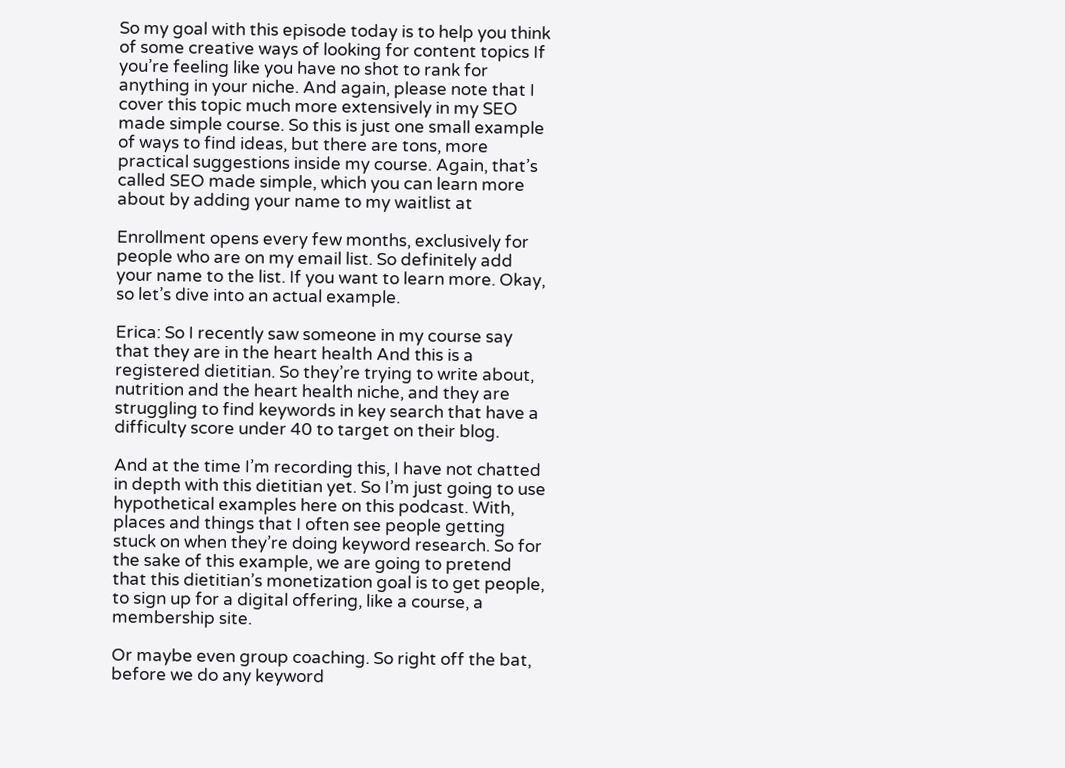So my goal with this episode today is to help you think of some creative ways of looking for content topics If you’re feeling like you have no shot to rank for anything in your niche. And again, please note that I cover this topic much more extensively in my SEO made simple course. So this is just one small example of ways to find ideas, but there are tons, more practical suggestions inside my course. Again, that’s called SEO made simple, which you can learn more about by adding your name to my waitlist at

Enrollment opens every few months, exclusively for people who are on my email list. So definitely add your name to the list. If you want to learn more. Okay, so let’s dive into an actual example.

Erica: So I recently saw someone in my course say that they are in the heart health And this is a registered dietitian. So they’re trying to write about, nutrition and the heart health niche, and they are struggling to find keywords in key search that have a difficulty score under 40 to target on their blog.

And at the time I’m recording this, I have not chatted in depth with this dietitian yet. So I’m just going to use hypothetical examples here on this podcast. With, places and things that I often see people getting stuck on when they’re doing keyword research. So for the sake of this example, we are going to pretend that this dietitian’s monetization goal is to get people, to sign up for a digital offering, like a course, a membership site.

Or maybe even group coaching. So right off the bat, before we do any keyword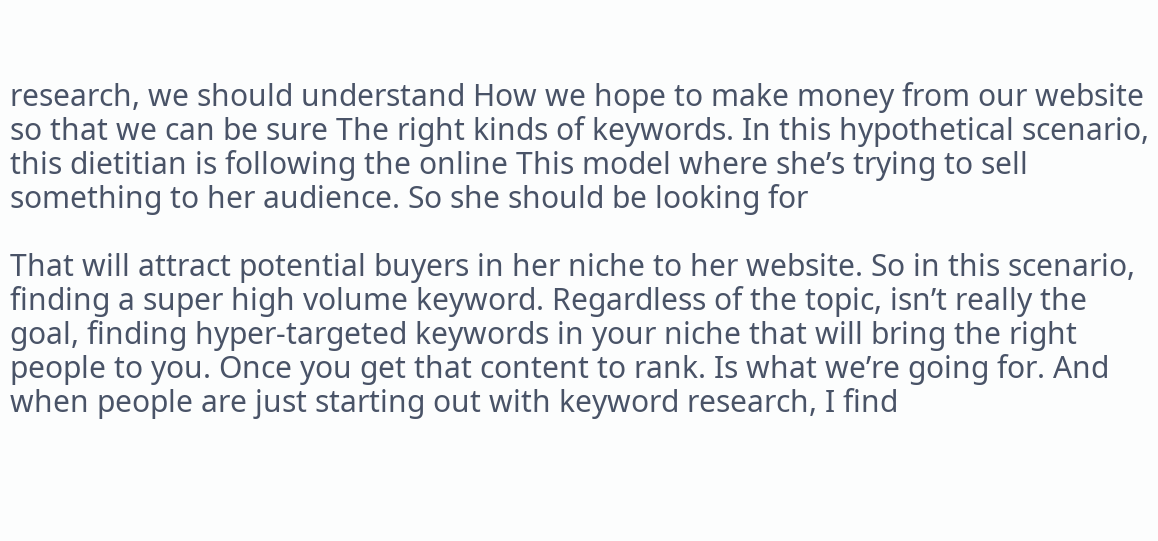research, we should understand How we hope to make money from our website so that we can be sure The right kinds of keywords. In this hypothetical scenario, this dietitian is following the online This model where she’s trying to sell something to her audience. So she should be looking for

That will attract potential buyers in her niche to her website. So in this scenario, finding a super high volume keyword. Regardless of the topic, isn’t really the goal, finding hyper-targeted keywords in your niche that will bring the right people to you. Once you get that content to rank. Is what we’re going for. And when people are just starting out with keyword research, I find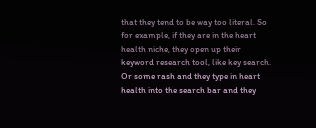that they tend to be way too literal. So for example, if they are in the heart health niche, they open up their keyword research tool, like key search. Or some rash and they type in heart health into the search bar and they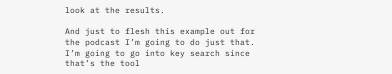look at the results.

And just to flesh this example out for the podcast I’m going to do just that. I’m going to go into key search since that’s the tool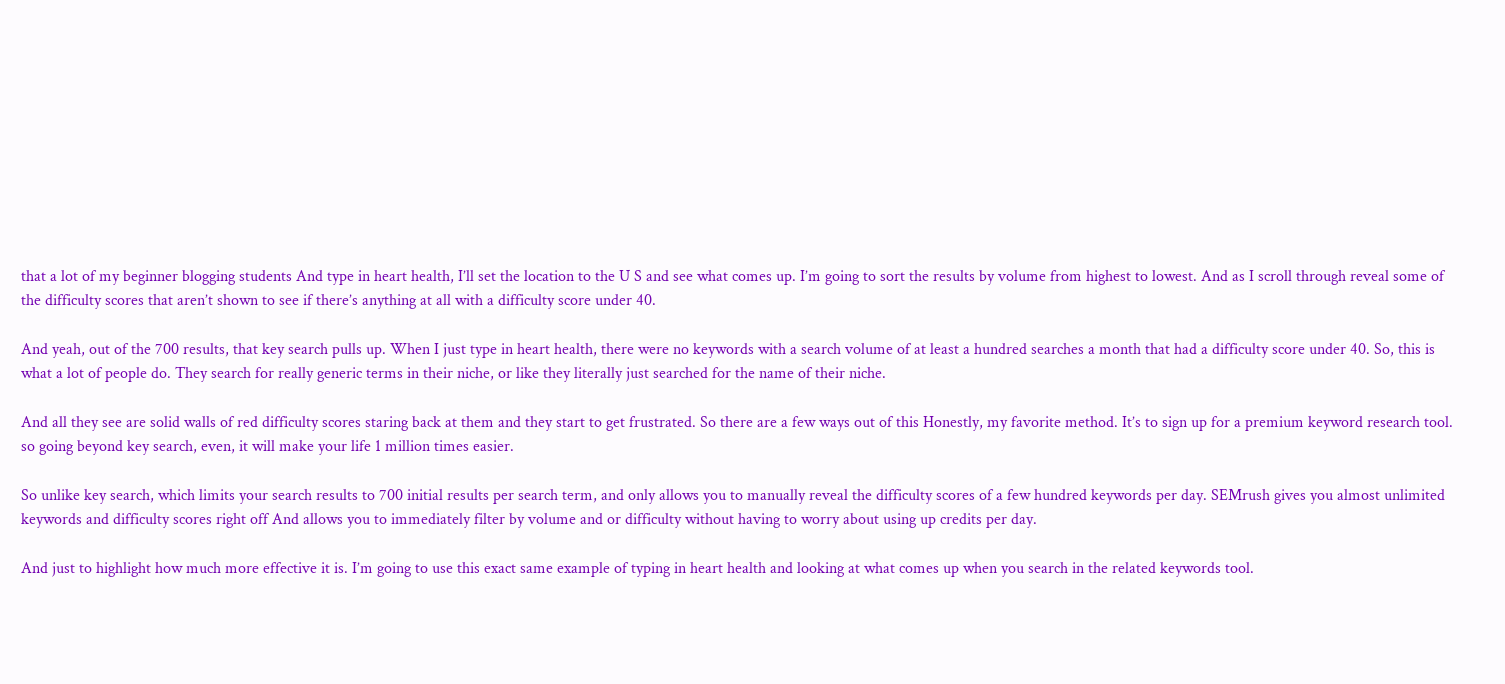that a lot of my beginner blogging students And type in heart health, I’ll set the location to the U S and see what comes up. I’m going to sort the results by volume from highest to lowest. And as I scroll through reveal some of the difficulty scores that aren’t shown to see if there’s anything at all with a difficulty score under 40.

And yeah, out of the 700 results, that key search pulls up. When I just type in heart health, there were no keywords with a search volume of at least a hundred searches a month that had a difficulty score under 40. So, this is what a lot of people do. They search for really generic terms in their niche, or like they literally just searched for the name of their niche.

And all they see are solid walls of red difficulty scores staring back at them and they start to get frustrated. So there are a few ways out of this Honestly, my favorite method. It’s to sign up for a premium keyword research tool. so going beyond key search, even, it will make your life 1 million times easier.

So unlike key search, which limits your search results to 700 initial results per search term, and only allows you to manually reveal the difficulty scores of a few hundred keywords per day. SEMrush gives you almost unlimited keywords and difficulty scores right off And allows you to immediately filter by volume and or difficulty without having to worry about using up credits per day.

And just to highlight how much more effective it is. I’m going to use this exact same example of typing in heart health and looking at what comes up when you search in the related keywords tool.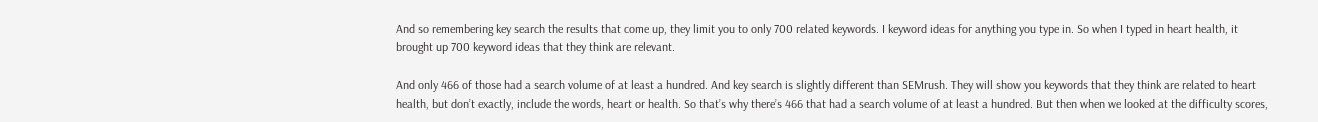And so remembering key search the results that come up, they limit you to only 700 related keywords. I keyword ideas for anything you type in. So when I typed in heart health, it brought up 700 keyword ideas that they think are relevant.

And only 466 of those had a search volume of at least a hundred. And key search is slightly different than SEMrush. They will show you keywords that they think are related to heart health, but don’t exactly, include the words, heart or health. So that’s why there’s 466 that had a search volume of at least a hundred. But then when we looked at the difficulty scores,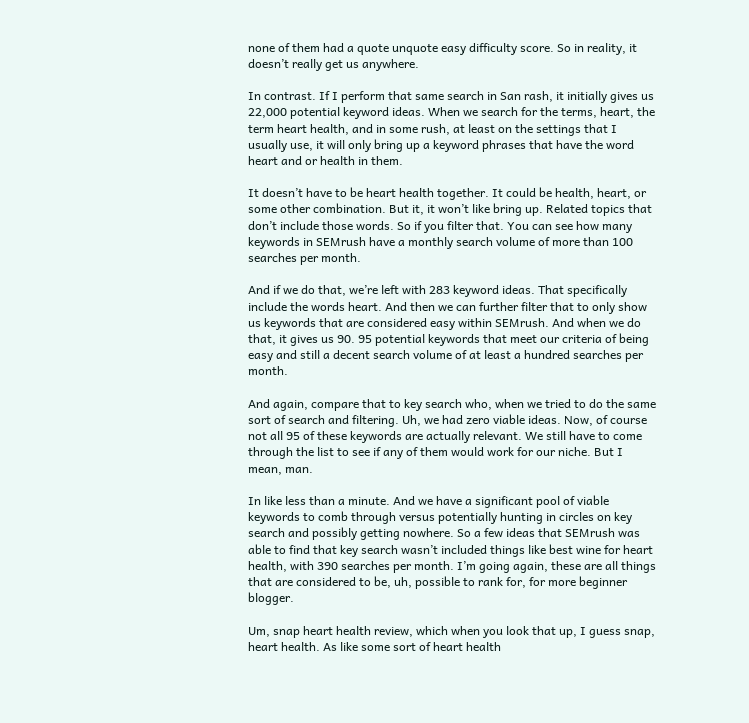none of them had a quote unquote easy difficulty score. So in reality, it doesn’t really get us anywhere.

In contrast. If I perform that same search in San rash, it initially gives us 22,000 potential keyword ideas. When we search for the terms, heart, the term heart health, and in some rush, at least on the settings that I usually use, it will only bring up a keyword phrases that have the word heart and or health in them.

It doesn’t have to be heart health together. It could be health, heart, or some other combination. But it, it won’t like bring up. Related topics that don’t include those words. So if you filter that. You can see how many keywords in SEMrush have a monthly search volume of more than 100 searches per month.

And if we do that, we’re left with 283 keyword ideas. That specifically include the words heart. And then we can further filter that to only show us keywords that are considered easy within SEMrush. And when we do that, it gives us 90. 95 potential keywords that meet our criteria of being easy and still a decent search volume of at least a hundred searches per month.

And again, compare that to key search who, when we tried to do the same sort of search and filtering. Uh, we had zero viable ideas. Now, of course not all 95 of these keywords are actually relevant. We still have to come through the list to see if any of them would work for our niche. But I mean, man.

In like less than a minute. And we have a significant pool of viable keywords to comb through versus potentially hunting in circles on key search and possibly getting nowhere. So a few ideas that SEMrush was able to find that key search wasn’t included things like best wine for heart health, with 390 searches per month. I’m going again, these are all things that are considered to be, uh, possible to rank for, for more beginner blogger.

Um, snap heart health review, which when you look that up, I guess snap, heart health. As like some sort of heart health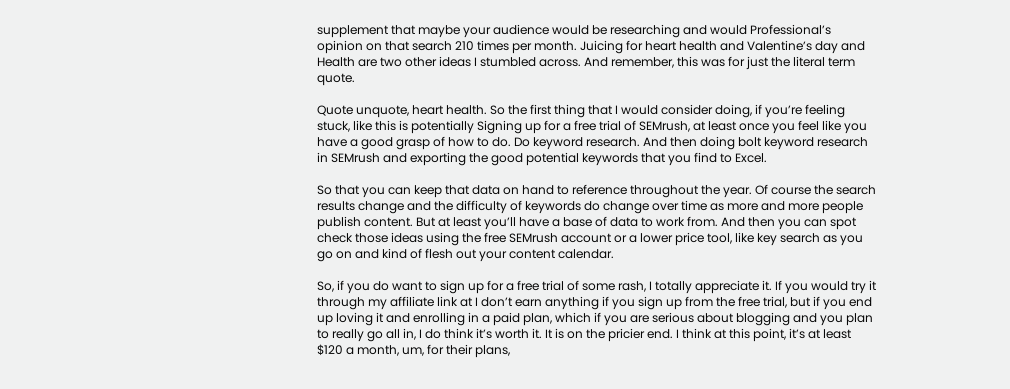supplement that maybe your audience would be researching and would Professional’s opinion on that search 210 times per month. Juicing for heart health and Valentine’s day and Health are two other ideas I stumbled across. And remember, this was for just the literal term quote.

Quote unquote, heart health. So the first thing that I would consider doing, if you’re feeling stuck, like this is potentially Signing up for a free trial of SEMrush, at least once you feel like you have a good grasp of how to do. Do keyword research. And then doing bolt keyword research in SEMrush and exporting the good potential keywords that you find to Excel.

So that you can keep that data on hand to reference throughout the year. Of course the search results change and the difficulty of keywords do change over time as more and more people publish content. But at least you’ll have a base of data to work from. And then you can spot check those ideas using the free SEMrush account or a lower price tool, like key search as you go on and kind of flesh out your content calendar.

So, if you do want to sign up for a free trial of some rash, I totally appreciate it. If you would try it through my affiliate link at I don’t earn anything if you sign up from the free trial, but if you end up loving it and enrolling in a paid plan, which if you are serious about blogging and you plan to really go all in, I do think it’s worth it. It is on the pricier end. I think at this point, it’s at least $120 a month, um, for their plans,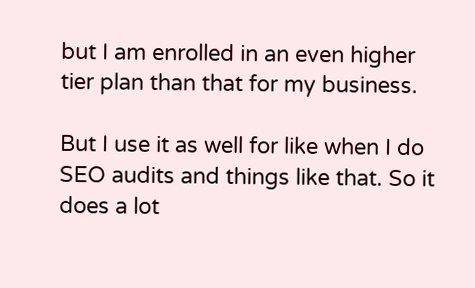but I am enrolled in an even higher tier plan than that for my business.

But I use it as well for like when I do SEO audits and things like that. So it does a lot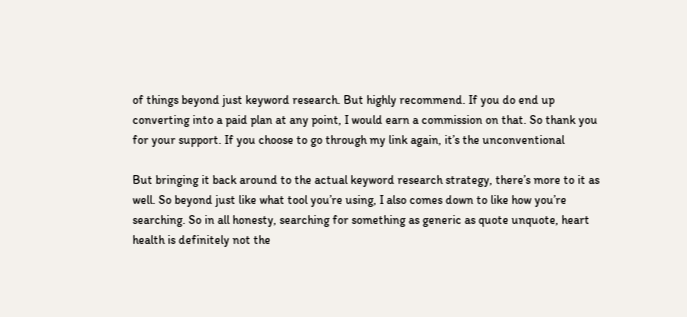of things beyond just keyword research. But highly recommend. If you do end up converting into a paid plan at any point, I would earn a commission on that. So thank you for your support. If you choose to go through my link again, it’s the unconventional

But bringing it back around to the actual keyword research strategy, there’s more to it as well. So beyond just like what tool you’re using, I also comes down to like how you’re searching. So in all honesty, searching for something as generic as quote unquote, heart health is definitely not the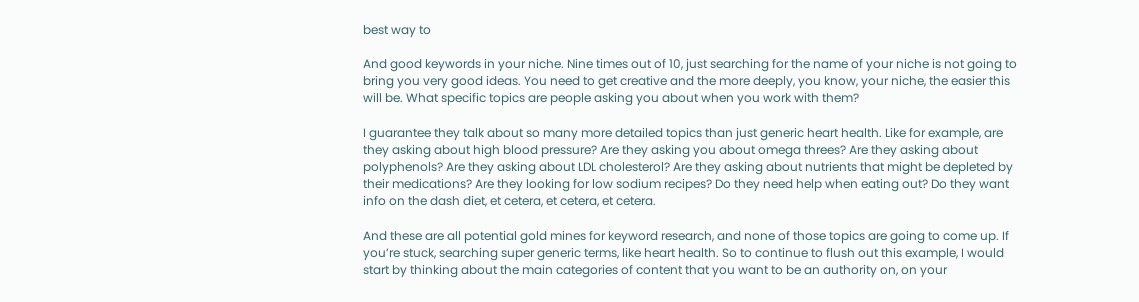best way to

And good keywords in your niche. Nine times out of 10, just searching for the name of your niche is not going to bring you very good ideas. You need to get creative and the more deeply, you know, your niche, the easier this will be. What specific topics are people asking you about when you work with them?

I guarantee they talk about so many more detailed topics than just generic heart health. Like for example, are they asking about high blood pressure? Are they asking you about omega threes? Are they asking about polyphenols? Are they asking about LDL cholesterol? Are they asking about nutrients that might be depleted by their medications? Are they looking for low sodium recipes? Do they need help when eating out? Do they want info on the dash diet, et cetera, et cetera, et cetera.

And these are all potential gold mines for keyword research, and none of those topics are going to come up. If you’re stuck, searching super generic terms, like heart health. So to continue to flush out this example, I would start by thinking about the main categories of content that you want to be an authority on, on your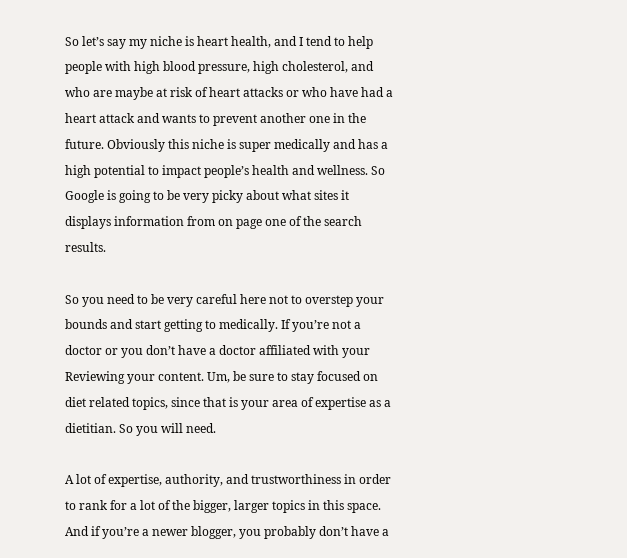So let’s say my niche is heart health, and I tend to help people with high blood pressure, high cholesterol, and who are maybe at risk of heart attacks or who have had a heart attack and wants to prevent another one in the future. Obviously this niche is super medically and has a high potential to impact people’s health and wellness. So Google is going to be very picky about what sites it displays information from on page one of the search results.

So you need to be very careful here not to overstep your bounds and start getting to medically. If you’re not a doctor or you don’t have a doctor affiliated with your Reviewing your content. Um, be sure to stay focused on diet related topics, since that is your area of expertise as a dietitian. So you will need.

A lot of expertise, authority, and trustworthiness in order to rank for a lot of the bigger, larger topics in this space. And if you’re a newer blogger, you probably don’t have a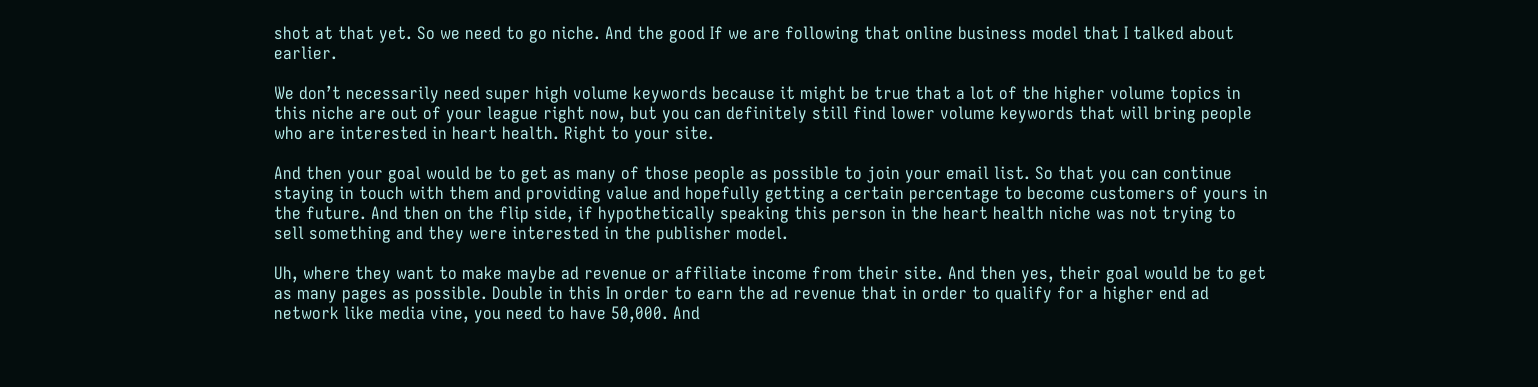shot at that yet. So we need to go niche. And the good If we are following that online business model that I talked about earlier.

We don’t necessarily need super high volume keywords because it might be true that a lot of the higher volume topics in this niche are out of your league right now, but you can definitely still find lower volume keywords that will bring people who are interested in heart health. Right to your site.

And then your goal would be to get as many of those people as possible to join your email list. So that you can continue staying in touch with them and providing value and hopefully getting a certain percentage to become customers of yours in the future. And then on the flip side, if hypothetically speaking this person in the heart health niche was not trying to sell something and they were interested in the publisher model.

Uh, where they want to make maybe ad revenue or affiliate income from their site. And then yes, their goal would be to get as many pages as possible. Double in this In order to earn the ad revenue that in order to qualify for a higher end ad network like media vine, you need to have 50,000. And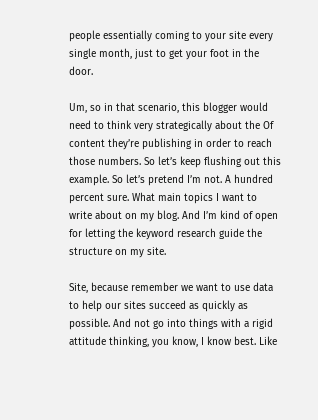people essentially coming to your site every single month, just to get your foot in the door.

Um, so in that scenario, this blogger would need to think very strategically about the Of content they’re publishing in order to reach those numbers. So let’s keep flushing out this example. So let’s pretend I’m not. A hundred percent sure. What main topics I want to write about on my blog. And I’m kind of open for letting the keyword research guide the structure on my site.

Site, because remember we want to use data to help our sites succeed as quickly as possible. And not go into things with a rigid attitude thinking, you know, I know best. Like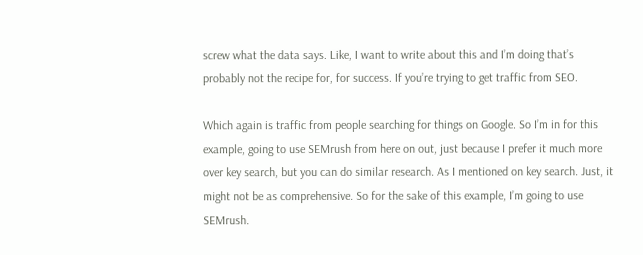screw what the data says. Like, I want to write about this and I’m doing that’s probably not the recipe for, for success. If you’re trying to get traffic from SEO.

Which again is traffic from people searching for things on Google. So I’m in for this example, going to use SEMrush from here on out, just because I prefer it much more over key search, but you can do similar research. As I mentioned on key search. Just, it might not be as comprehensive. So for the sake of this example, I’m going to use SEMrush.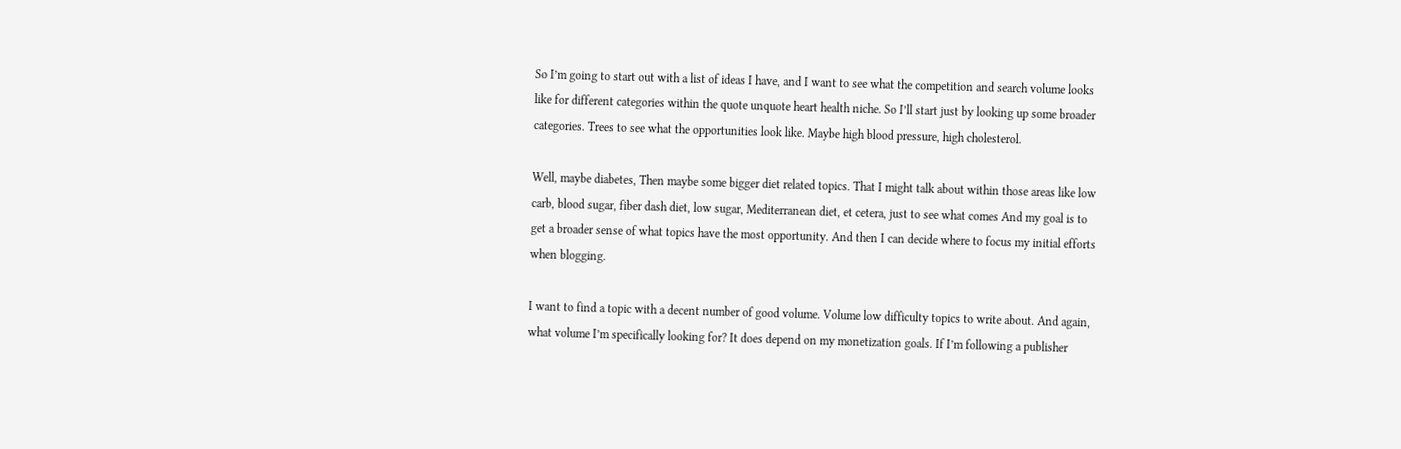So I’m going to start out with a list of ideas I have, and I want to see what the competition and search volume looks like for different categories within the quote unquote heart health niche. So I’ll start just by looking up some broader categories. Trees to see what the opportunities look like. Maybe high blood pressure, high cholesterol.

Well, maybe diabetes, Then maybe some bigger diet related topics. That I might talk about within those areas like low carb, blood sugar, fiber dash diet, low sugar, Mediterranean diet, et cetera, just to see what comes And my goal is to get a broader sense of what topics have the most opportunity. And then I can decide where to focus my initial efforts when blogging.

I want to find a topic with a decent number of good volume. Volume low difficulty topics to write about. And again, what volume I’m specifically looking for? It does depend on my monetization goals. If I’m following a publisher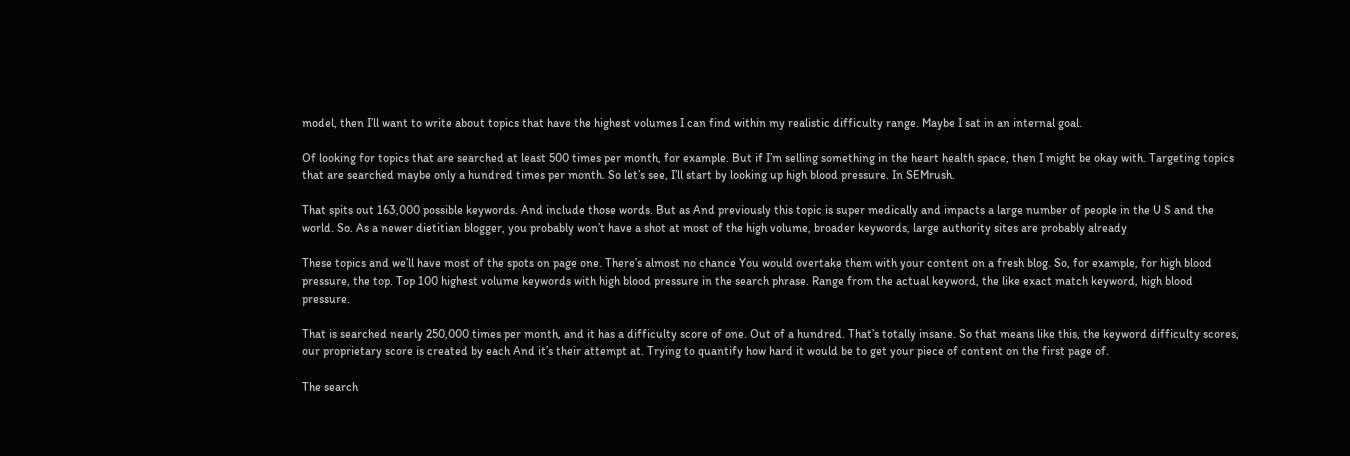model, then I’ll want to write about topics that have the highest volumes I can find within my realistic difficulty range. Maybe I sat in an internal goal.

Of looking for topics that are searched at least 500 times per month, for example. But if I’m selling something in the heart health space, then I might be okay with. Targeting topics that are searched maybe only a hundred times per month. So let’s see, I’ll start by looking up high blood pressure. In SEMrush.

That spits out 163,000 possible keywords. And include those words. But as And previously this topic is super medically and impacts a large number of people in the U S and the world. So. As a newer dietitian blogger, you probably won’t have a shot at most of the high volume, broader keywords, large authority sites are probably already

These topics and we’ll have most of the spots on page one. There’s almost no chance You would overtake them with your content on a fresh blog. So, for example, for high blood pressure, the top. Top 100 highest volume keywords with high blood pressure in the search phrase. Range from the actual keyword, the like exact match keyword, high blood pressure.

That is searched nearly 250,000 times per month, and it has a difficulty score of one. Out of a hundred. That’s totally insane. So that means like this, the keyword difficulty scores, our proprietary score is created by each And it’s their attempt at. Trying to quantify how hard it would be to get your piece of content on the first page of.

The search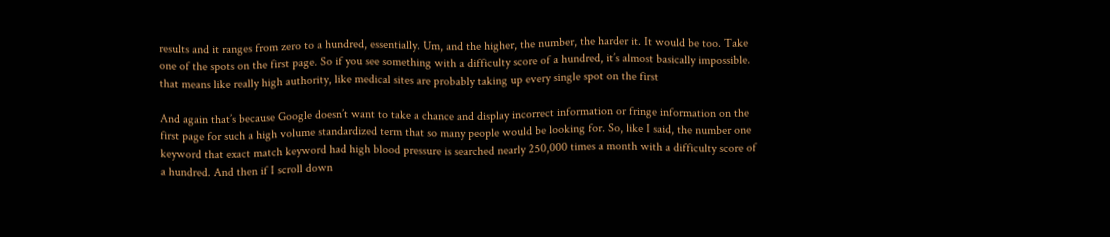results and it ranges from zero to a hundred, essentially. Um, and the higher, the number, the harder it. It would be too. Take one of the spots on the first page. So if you see something with a difficulty score of a hundred, it’s almost basically impossible. that means like really high authority, like medical sites are probably taking up every single spot on the first

And again that’s because Google doesn’t want to take a chance and display incorrect information or fringe information on the first page for such a high volume standardized term that so many people would be looking for. So, like I said, the number one keyword that exact match keyword had high blood pressure is searched nearly 250,000 times a month with a difficulty score of a hundred. And then if I scroll down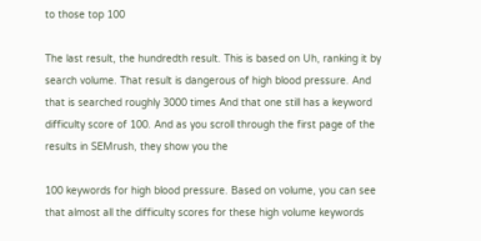to those top 100

The last result, the hundredth result. This is based on Uh, ranking it by search volume. That result is dangerous of high blood pressure. And that is searched roughly 3000 times And that one still has a keyword difficulty score of 100. And as you scroll through the first page of the results in SEMrush, they show you the

100 keywords for high blood pressure. Based on volume, you can see that almost all the difficulty scores for these high volume keywords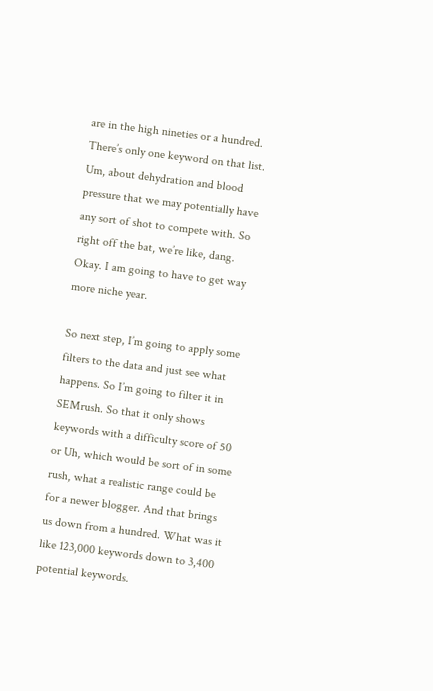are in the high nineties or a hundred. There’s only one keyword on that list. Um, about dehydration and blood pressure that we may potentially have any sort of shot to compete with. So right off the bat, we’re like, dang. Okay. I am going to have to get way more niche year.

So next step, I’m going to apply some filters to the data and just see what happens. So I’m going to filter it in SEMrush. So that it only shows keywords with a difficulty score of 50 or Uh, which would be sort of in some rush, what a realistic range could be for a newer blogger. And that brings us down from a hundred. What was it like 123,000 keywords down to 3,400 potential keywords.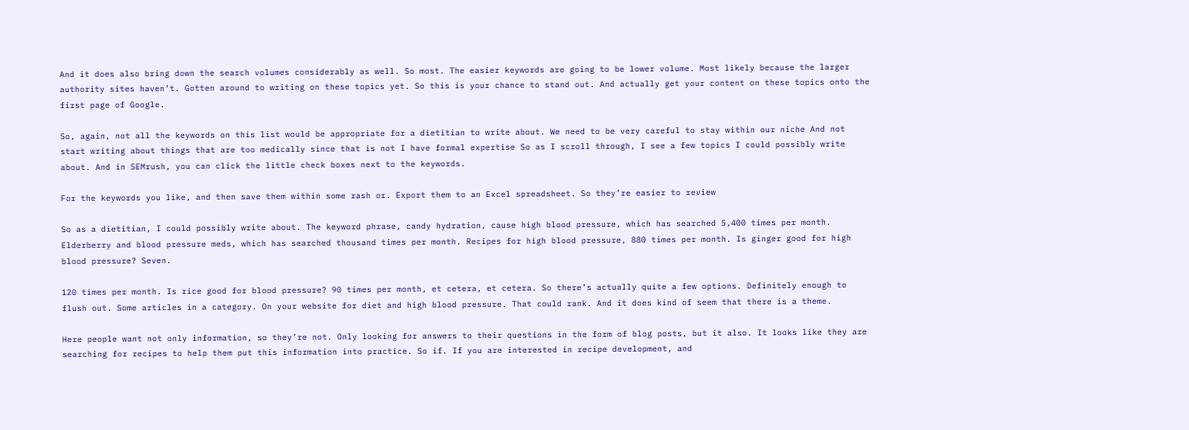And it does also bring down the search volumes considerably as well. So most. The easier keywords are going to be lower volume. Most likely because the larger authority sites haven’t. Gotten around to writing on these topics yet. So this is your chance to stand out. And actually get your content on these topics onto the first page of Google.

So, again, not all the keywords on this list would be appropriate for a dietitian to write about. We need to be very careful to stay within our niche And not start writing about things that are too medically since that is not I have formal expertise So as I scroll through, I see a few topics I could possibly write about. And in SEMrush, you can click the little check boxes next to the keywords.

For the keywords you like, and then save them within some rash or. Export them to an Excel spreadsheet. So they’re easier to review

So as a dietitian, I could possibly write about. The keyword phrase, candy hydration, cause high blood pressure, which has searched 5,400 times per month. Elderberry and blood pressure meds, which has searched thousand times per month. Recipes for high blood pressure, 880 times per month. Is ginger good for high blood pressure? Seven.

120 times per month. Is rice good for blood pressure? 90 times per month, et cetera, et cetera. So there’s actually quite a few options. Definitely enough to flush out. Some articles in a category. On your website for diet and high blood pressure. That could rank. And it does kind of seem that there is a theme.

Here people want not only information, so they’re not. Only looking for answers to their questions in the form of blog posts, but it also. It looks like they are searching for recipes to help them put this information into practice. So if. If you are interested in recipe development, and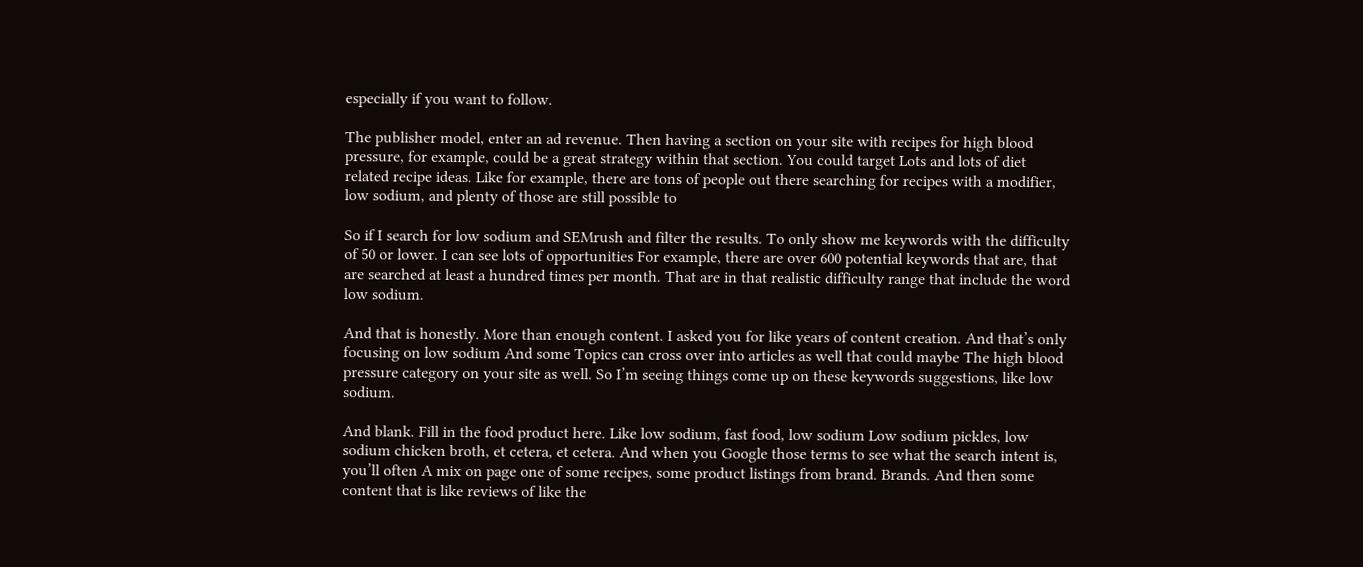especially if you want to follow.

The publisher model, enter an ad revenue. Then having a section on your site with recipes for high blood pressure, for example, could be a great strategy within that section. You could target Lots and lots of diet related recipe ideas. Like for example, there are tons of people out there searching for recipes with a modifier, low sodium, and plenty of those are still possible to

So if I search for low sodium and SEMrush and filter the results. To only show me keywords with the difficulty of 50 or lower. I can see lots of opportunities For example, there are over 600 potential keywords that are, that are searched at least a hundred times per month. That are in that realistic difficulty range that include the word low sodium.

And that is honestly. More than enough content. I asked you for like years of content creation. And that’s only focusing on low sodium And some Topics can cross over into articles as well that could maybe The high blood pressure category on your site as well. So I’m seeing things come up on these keywords suggestions, like low sodium.

And blank. Fill in the food product here. Like low sodium, fast food, low sodium Low sodium pickles, low sodium chicken broth, et cetera, et cetera. And when you Google those terms to see what the search intent is, you’ll often A mix on page one of some recipes, some product listings from brand. Brands. And then some content that is like reviews of like the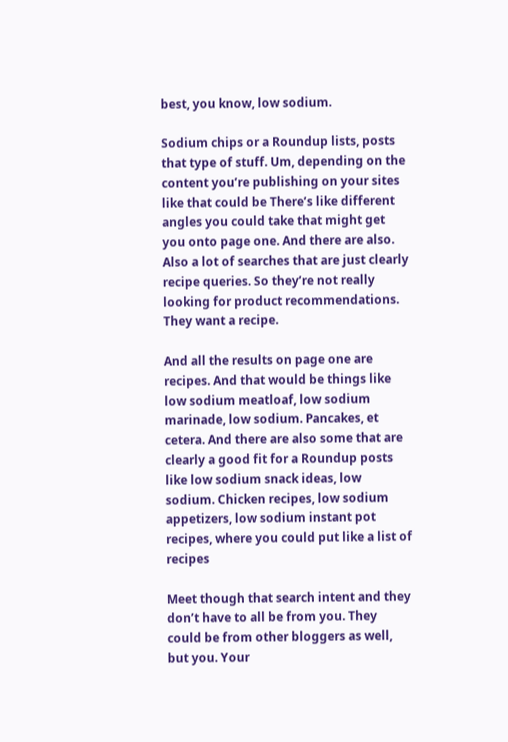best, you know, low sodium.

Sodium chips or a Roundup lists, posts that type of stuff. Um, depending on the content you’re publishing on your sites like that could be There’s like different angles you could take that might get you onto page one. And there are also. Also a lot of searches that are just clearly recipe queries. So they’re not really looking for product recommendations. They want a recipe.

And all the results on page one are recipes. And that would be things like low sodium meatloaf, low sodium marinade, low sodium. Pancakes, et cetera. And there are also some that are clearly a good fit for a Roundup posts like low sodium snack ideas, low sodium. Chicken recipes, low sodium appetizers, low sodium instant pot recipes, where you could put like a list of recipes

Meet though that search intent and they don’t have to all be from you. They could be from other bloggers as well, but you. Your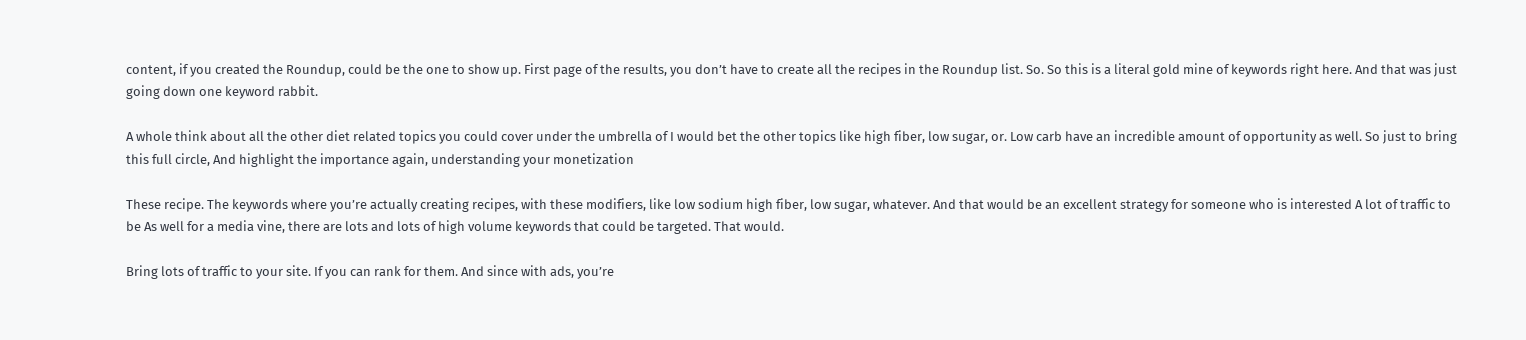content, if you created the Roundup, could be the one to show up. First page of the results, you don’t have to create all the recipes in the Roundup list. So. So this is a literal gold mine of keywords right here. And that was just going down one keyword rabbit.

A whole think about all the other diet related topics you could cover under the umbrella of I would bet the other topics like high fiber, low sugar, or. Low carb have an incredible amount of opportunity as well. So just to bring this full circle, And highlight the importance again, understanding your monetization

These recipe. The keywords where you’re actually creating recipes, with these modifiers, like low sodium high fiber, low sugar, whatever. And that would be an excellent strategy for someone who is interested A lot of traffic to be As well for a media vine, there are lots and lots of high volume keywords that could be targeted. That would.

Bring lots of traffic to your site. If you can rank for them. And since with ads, you’re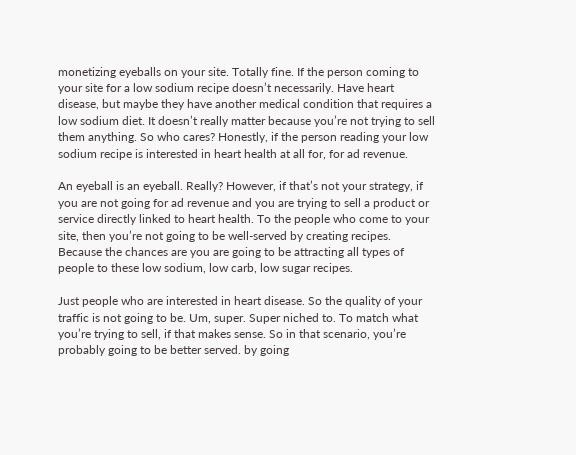monetizing eyeballs on your site. Totally fine. If the person coming to your site for a low sodium recipe doesn’t necessarily. Have heart disease, but maybe they have another medical condition that requires a low sodium diet. It doesn’t really matter because you’re not trying to sell them anything. So who cares? Honestly, if the person reading your low sodium recipe is interested in heart health at all for, for ad revenue.

An eyeball is an eyeball. Really? However, if that’s not your strategy, if you are not going for ad revenue and you are trying to sell a product or service directly linked to heart health. To the people who come to your site, then you’re not going to be well-served by creating recipes. Because the chances are you are going to be attracting all types of people to these low sodium, low carb, low sugar recipes.

Just people who are interested in heart disease. So the quality of your traffic is not going to be. Um, super. Super niched to. To match what you’re trying to sell, if that makes sense. So in that scenario, you’re probably going to be better served. by going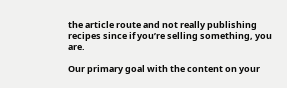the article route and not really publishing recipes since if you’re selling something, you are.

Our primary goal with the content on your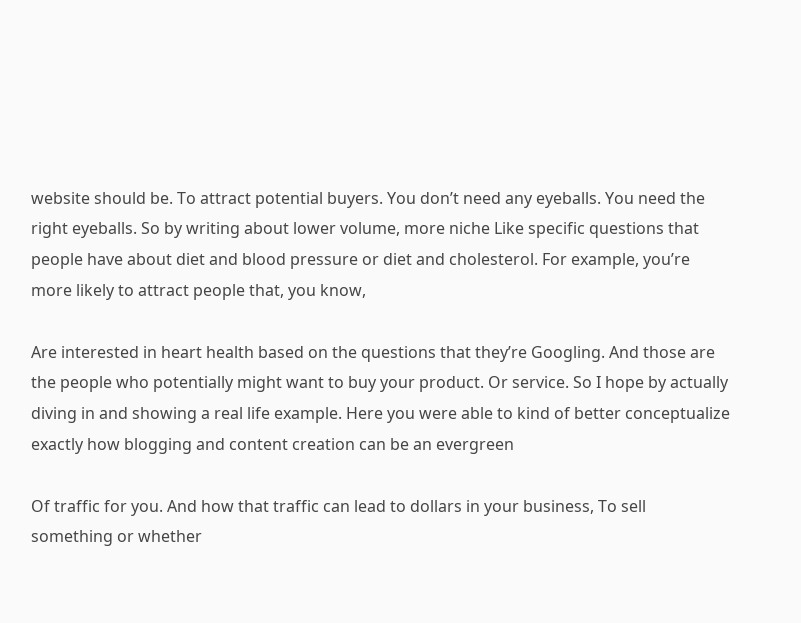website should be. To attract potential buyers. You don’t need any eyeballs. You need the right eyeballs. So by writing about lower volume, more niche Like specific questions that people have about diet and blood pressure or diet and cholesterol. For example, you’re more likely to attract people that, you know,

Are interested in heart health based on the questions that they’re Googling. And those are the people who potentially might want to buy your product. Or service. So I hope by actually diving in and showing a real life example. Here you were able to kind of better conceptualize exactly how blogging and content creation can be an evergreen

Of traffic for you. And how that traffic can lead to dollars in your business, To sell something or whether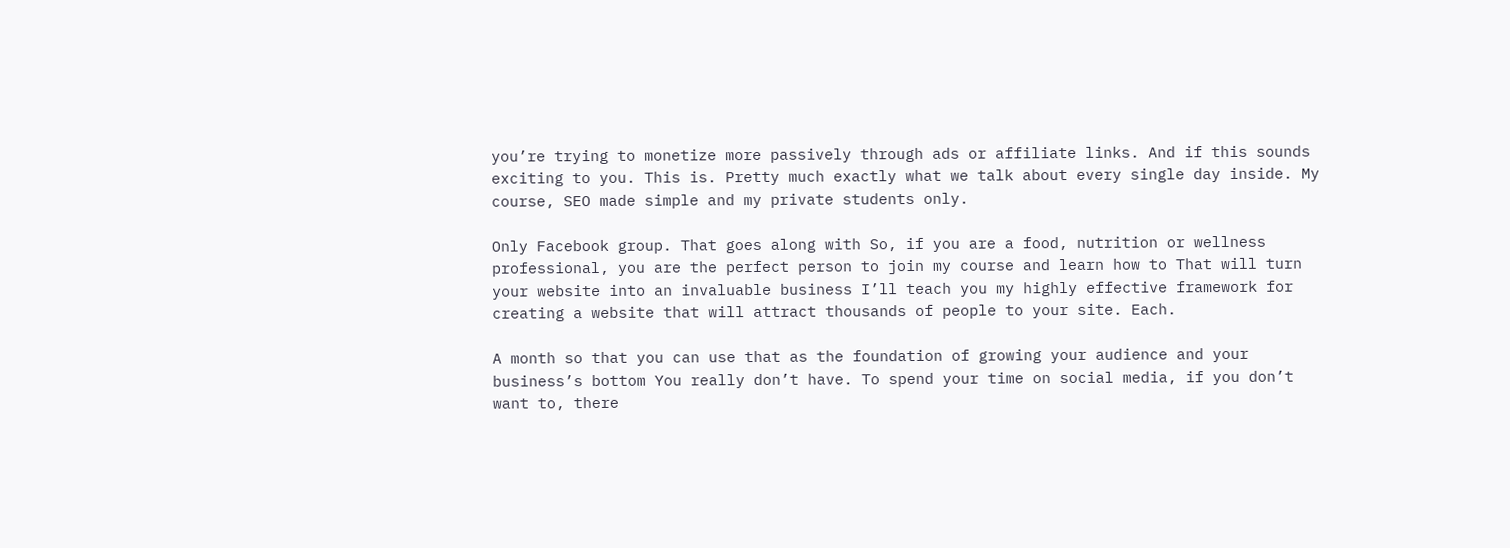you’re trying to monetize more passively through ads or affiliate links. And if this sounds exciting to you. This is. Pretty much exactly what we talk about every single day inside. My course, SEO made simple and my private students only.

Only Facebook group. That goes along with So, if you are a food, nutrition or wellness professional, you are the perfect person to join my course and learn how to That will turn your website into an invaluable business I’ll teach you my highly effective framework for creating a website that will attract thousands of people to your site. Each.

A month so that you can use that as the foundation of growing your audience and your business’s bottom You really don’t have. To spend your time on social media, if you don’t want to, there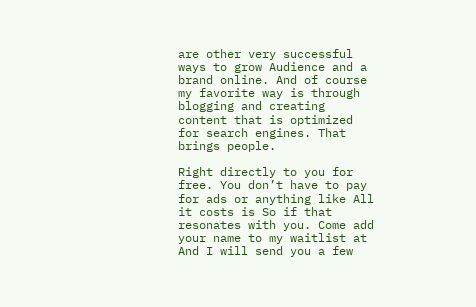are other very successful ways to grow Audience and a brand online. And of course my favorite way is through blogging and creating content that is optimized for search engines. That brings people.

Right directly to you for free. You don’t have to pay for ads or anything like All it costs is So if that resonates with you. Come add your name to my waitlist at And I will send you a few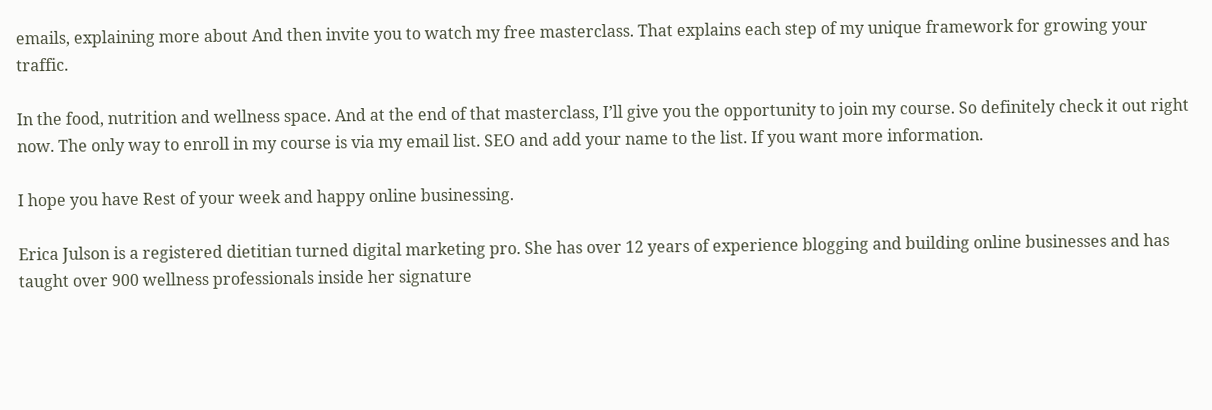emails, explaining more about And then invite you to watch my free masterclass. That explains each step of my unique framework for growing your traffic.

In the food, nutrition and wellness space. And at the end of that masterclass, I’ll give you the opportunity to join my course. So definitely check it out right now. The only way to enroll in my course is via my email list. SEO and add your name to the list. If you want more information.

I hope you have Rest of your week and happy online businessing.

Erica Julson is a registered dietitian turned digital marketing pro. She has over 12 years of experience blogging and building online businesses and has taught over 900 wellness professionals inside her signature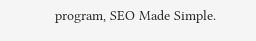program, SEO Made Simple.